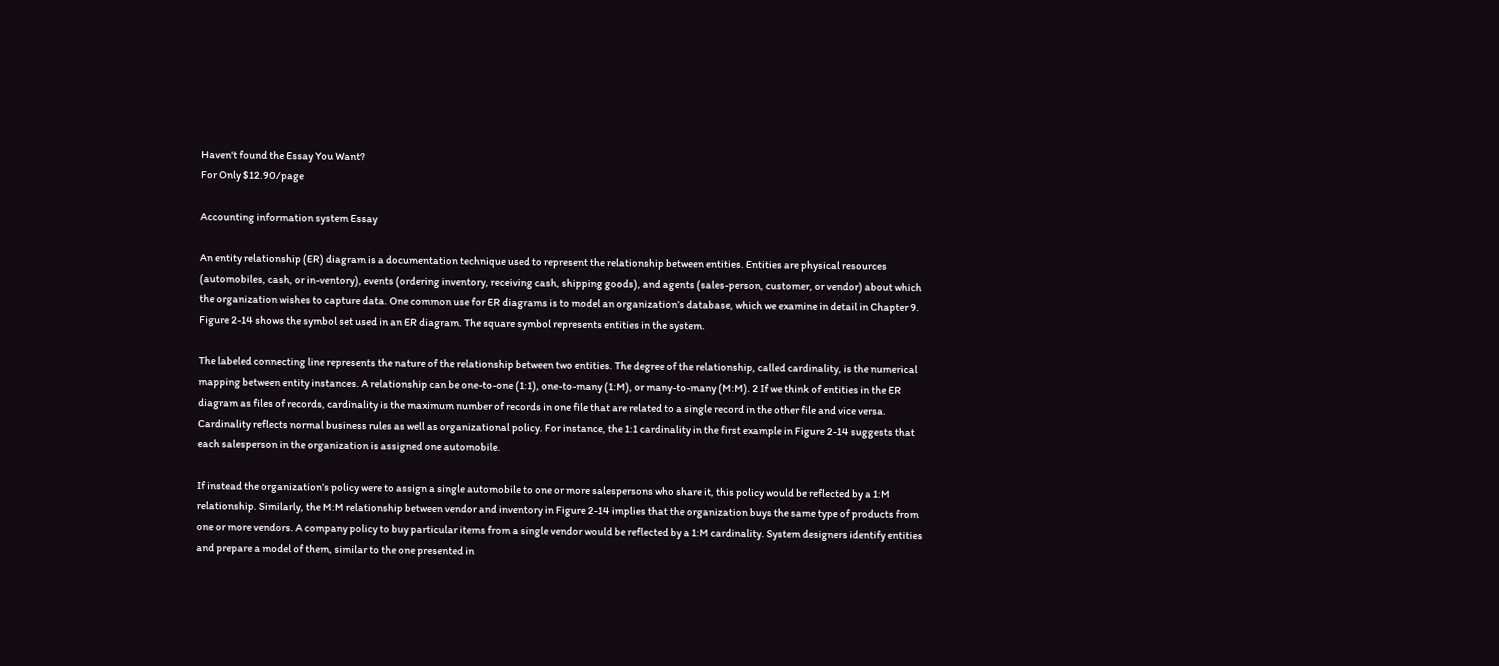Haven't found the Essay You Want?
For Only $12.90/page

Accounting information system Essay

An entity relationship (ER) diagram is a documentation technique used to represent the relationship between entities. Entities are physical resources (automobiles, cash, or in-ventory), events (ordering inventory, receiving cash, shipping goods), and agents (sales-person, customer, or vendor) about which the organization wishes to capture data. One common use for ER diagrams is to model an organization’s database, which we examine in detail in Chapter 9. Figure 2-14 shows the symbol set used in an ER diagram. The square symbol represents entities in the system.

The labeled connecting line represents the nature of the relationship between two entities. The degree of the relationship, called cardinality, is the numerical mapping between entity instances. A relationship can be one-to-one (1:1), one-to-many (1:M), or many-to-many (M:M). 2 If we think of entities in the ER diagram as files of records, cardinality is the maximum number of records in one file that are related to a single record in the other file and vice versa. Cardinality reflects normal business rules as well as organizational policy. For instance, the 1:1 cardinality in the first example in Figure 2-14 suggests that each salesperson in the organization is assigned one automobile.

If instead the organization’s policy were to assign a single automobile to one or more salespersons who share it, this policy would be reflected by a 1:M relationship. Similarly, the M:M relationship between vendor and inventory in Figure 2-14 implies that the organization buys the same type of products from one or more vendors. A company policy to buy particular items from a single vendor would be reflected by a 1:M cardinality. System designers identify entities and prepare a model of them, similar to the one presented in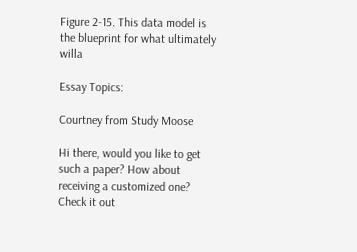Figure 2-15. This data model is the blueprint for what ultimately willa

Essay Topics:

Courtney from Study Moose

Hi there, would you like to get such a paper? How about receiving a customized one? Check it out